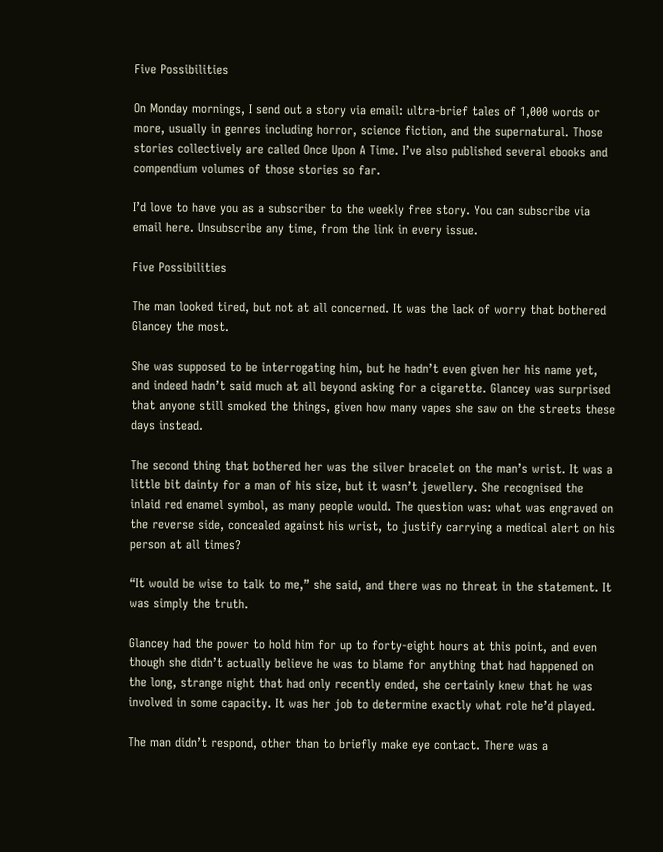Five Possibilities

On Monday mornings, I send out a story via email: ultra-brief tales of 1,000 words or more, usually in genres including horror, science fiction, and the supernatural. Those stories collectively are called Once Upon A Time. I’ve also published several ebooks and compendium volumes of those stories so far.

I’d love to have you as a subscriber to the weekly free story. You can subscribe via email here. Unsubscribe any time, from the link in every issue.

Five Possibilities

The man looked tired, but not at all concerned. It was the lack of worry that bothered Glancey the most.

She was supposed to be interrogating him, but he hadn’t even given her his name yet, and indeed hadn’t said much at all beyond asking for a cigarette. Glancey was surprised that anyone still smoked the things, given how many vapes she saw on the streets these days instead.

The second thing that bothered her was the silver bracelet on the man’s wrist. It was a little bit dainty for a man of his size, but it wasn’t jewellery. She recognised the inlaid red enamel symbol, as many people would. The question was: what was engraved on the reverse side, concealed against his wrist, to justify carrying a medical alert on his person at all times?

“It would be wise to talk to me,” she said, and there was no threat in the statement. It was simply the truth.

Glancey had the power to hold him for up to forty-eight hours at this point, and even though she didn’t actually believe he was to blame for anything that had happened on the long, strange night that had only recently ended, she certainly knew that he was involved in some capacity. It was her job to determine exactly what role he’d played.

The man didn’t respond, other than to briefly make eye contact. There was a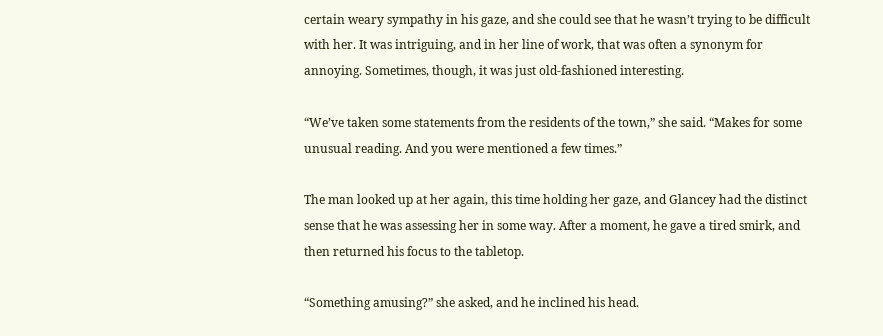certain weary sympathy in his gaze, and she could see that he wasn’t trying to be difficult with her. It was intriguing, and in her line of work, that was often a synonym for annoying. Sometimes, though, it was just old-fashioned interesting.

“We’ve taken some statements from the residents of the town,” she said. “Makes for some unusual reading. And you were mentioned a few times.”

The man looked up at her again, this time holding her gaze, and Glancey had the distinct sense that he was assessing her in some way. After a moment, he gave a tired smirk, and then returned his focus to the tabletop.

“Something amusing?” she asked, and he inclined his head.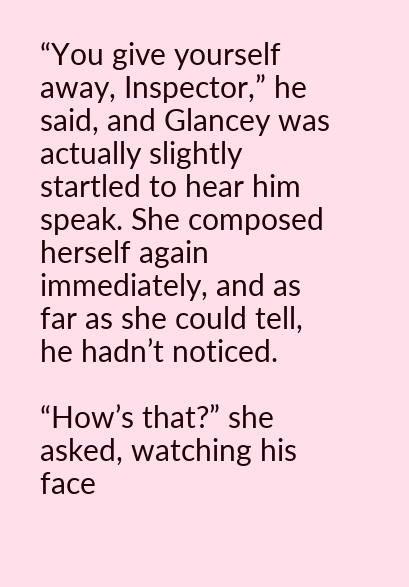“You give yourself away, Inspector,” he said, and Glancey was actually slightly startled to hear him speak. She composed herself again immediately, and as far as she could tell, he hadn’t noticed.

“How’s that?” she asked, watching his face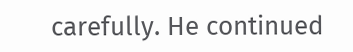carefully. He continued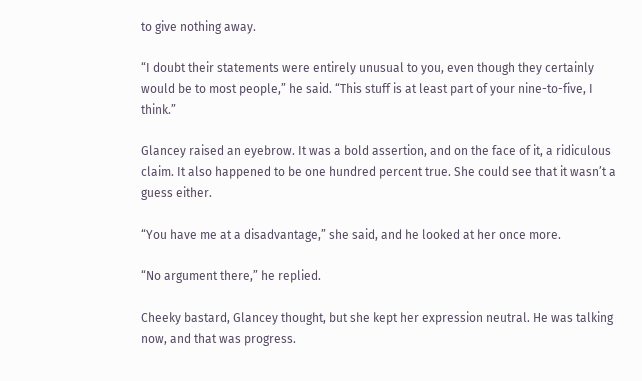to give nothing away.

“I doubt their statements were entirely unusual to you, even though they certainly would be to most people,” he said. “This stuff is at least part of your nine-to-five, I think.”

Glancey raised an eyebrow. It was a bold assertion, and on the face of it, a ridiculous claim. It also happened to be one hundred percent true. She could see that it wasn’t a guess either.

“You have me at a disadvantage,” she said, and he looked at her once more.

“No argument there,” he replied.

Cheeky bastard, Glancey thought, but she kept her expression neutral. He was talking now, and that was progress.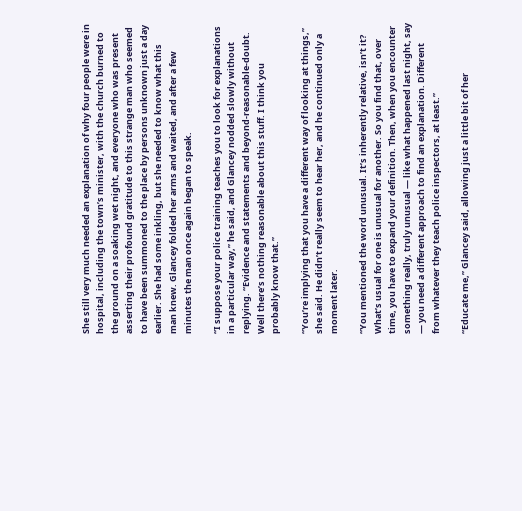She still very much needed an explanation of why four people were in hospital, including the town’s minister, with the church burned to the ground on a soaking wet night, and everyone who was present asserting their profound gratitude to this strange man who seemed to have been summoned to the place by persons unknown just a day earlier. She had some inkling, but she needed to know what this man knew. Glancey folded her arms and waited, and after a few minutes the man once again began to speak.

“I suppose your police training teaches you to look for explanations in a particular way,” he said, and Glancey nodded slowly without replying. “Evidence and statements and beyond-reasonable-doubt. Well there’s nothing reasonable about this stuff. I think you probably know that.”

“You’re implying that you have a different way of looking at things,” she said. He didn’t really seem to hear her, and he continued only a moment later.

“You mentioned the word unusual. It’s inherently relative, isn’t it? What’s usual for one is unusual for another. So you find that, over time, you have to expand your definition. Then, when you encounter something really, truly unusual — like what happened last night, say — you need a different approach to find an explanation. Different from whatever they teach police inspectors, at least.”

“Educate me,” Glancey said, allowing just a little bit of her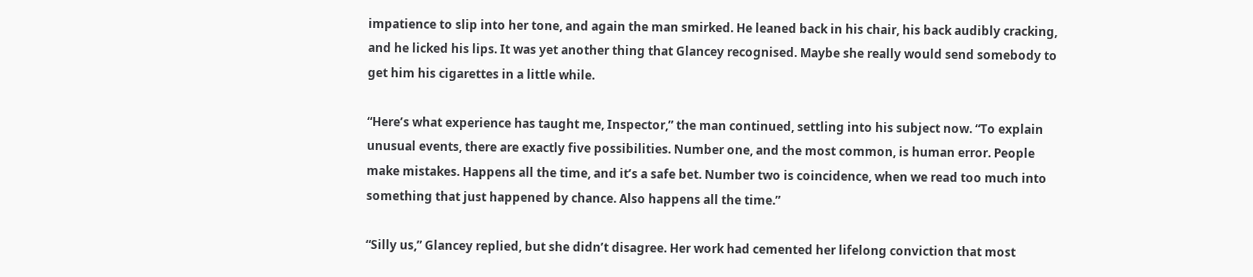impatience to slip into her tone, and again the man smirked. He leaned back in his chair, his back audibly cracking, and he licked his lips. It was yet another thing that Glancey recognised. Maybe she really would send somebody to get him his cigarettes in a little while.

“Here’s what experience has taught me, Inspector,” the man continued, settling into his subject now. “To explain unusual events, there are exactly five possibilities. Number one, and the most common, is human error. People make mistakes. Happens all the time, and it’s a safe bet. Number two is coincidence, when we read too much into something that just happened by chance. Also happens all the time.”

“Silly us,” Glancey replied, but she didn’t disagree. Her work had cemented her lifelong conviction that most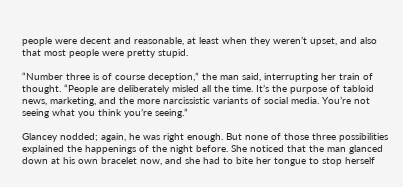people were decent and reasonable, at least when they weren’t upset, and also that most people were pretty stupid.

“Number three is of course deception,” the man said, interrupting her train of thought. “People are deliberately misled all the time. It’s the purpose of tabloid news, marketing, and the more narcissistic variants of social media. You’re not seeing what you think you’re seeing.”

Glancey nodded; again, he was right enough. But none of those three possibilities explained the happenings of the night before. She noticed that the man glanced down at his own bracelet now, and she had to bite her tongue to stop herself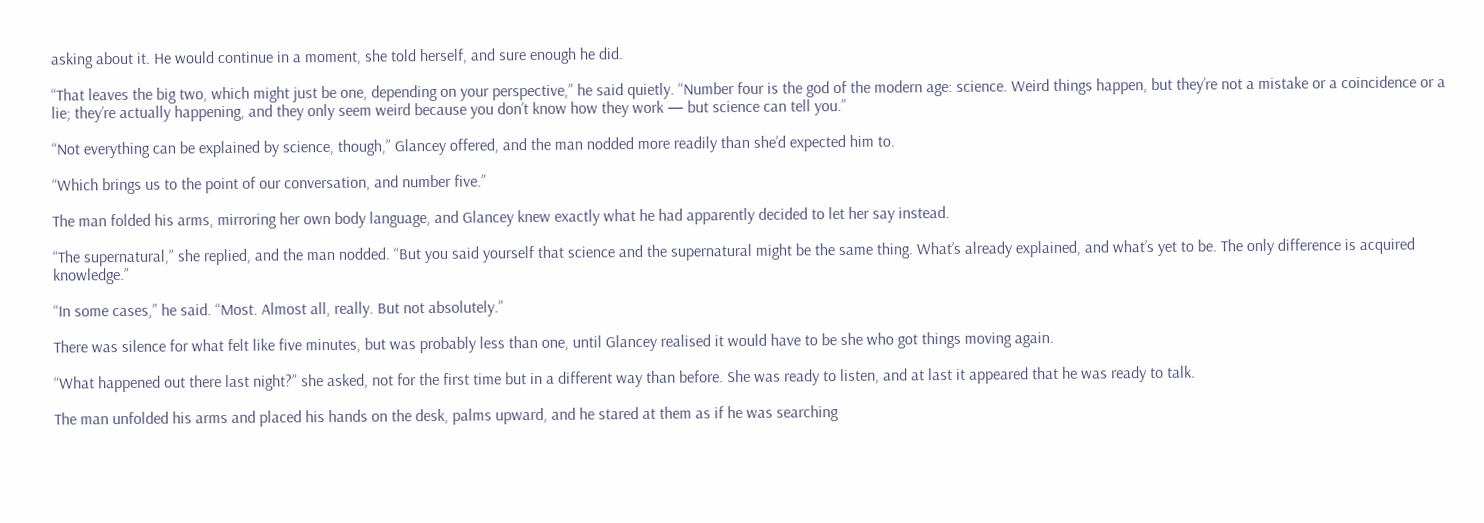asking about it. He would continue in a moment, she told herself, and sure enough he did.

“That leaves the big two, which might just be one, depending on your perspective,” he said quietly. “Number four is the god of the modern age: science. Weird things happen, but they’re not a mistake or a coincidence or a lie; they’re actually happening, and they only seem weird because you don’t know how they work — but science can tell you.”

“Not everything can be explained by science, though,” Glancey offered, and the man nodded more readily than she’d expected him to.

“Which brings us to the point of our conversation, and number five.”

The man folded his arms, mirroring her own body language, and Glancey knew exactly what he had apparently decided to let her say instead.

“The supernatural,” she replied, and the man nodded. “But you said yourself that science and the supernatural might be the same thing. What’s already explained, and what’s yet to be. The only difference is acquired knowledge.”

“In some cases,” he said. “Most. Almost all, really. But not absolutely.”

There was silence for what felt like five minutes, but was probably less than one, until Glancey realised it would have to be she who got things moving again.

“What happened out there last night?” she asked, not for the first time but in a different way than before. She was ready to listen, and at last it appeared that he was ready to talk.

The man unfolded his arms and placed his hands on the desk, palms upward, and he stared at them as if he was searching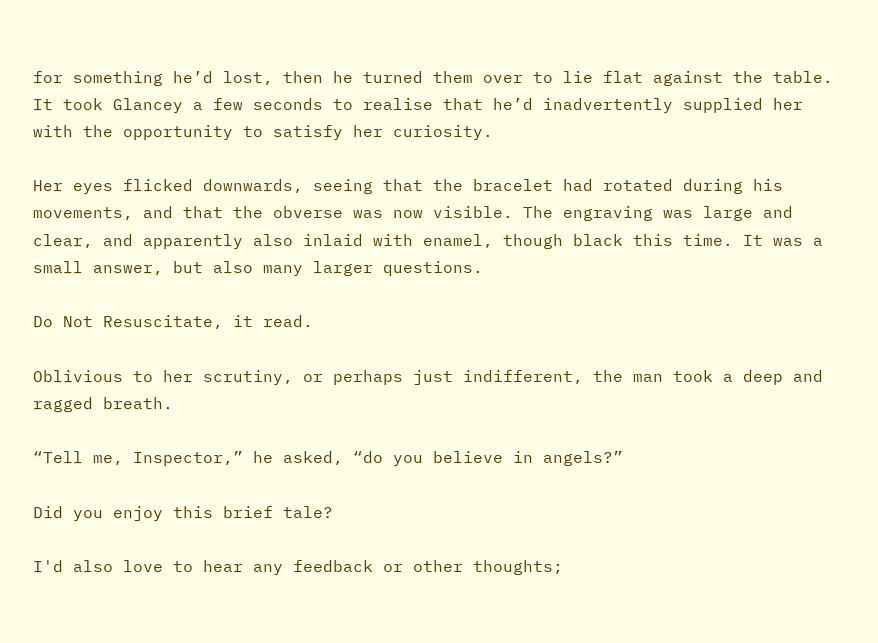for something he’d lost, then he turned them over to lie flat against the table. It took Glancey a few seconds to realise that he’d inadvertently supplied her with the opportunity to satisfy her curiosity.

Her eyes flicked downwards, seeing that the bracelet had rotated during his movements, and that the obverse was now visible. The engraving was large and clear, and apparently also inlaid with enamel, though black this time. It was a small answer, but also many larger questions.

Do Not Resuscitate, it read.

Oblivious to her scrutiny, or perhaps just indifferent, the man took a deep and ragged breath.

“Tell me, Inspector,” he asked, “do you believe in angels?”

Did you enjoy this brief tale?

I'd also love to hear any feedback or other thoughts;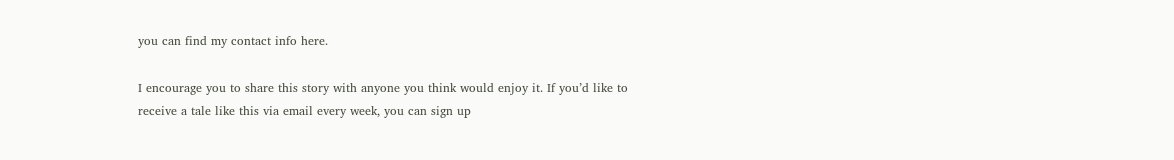you can find my contact info here.

I encourage you to share this story with anyone you think would enjoy it. If you’d like to receive a tale like this via email every week, you can sign up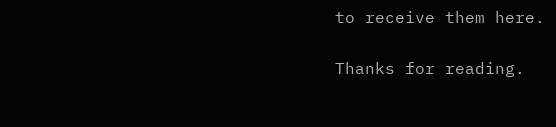to receive them here.

Thanks for reading.